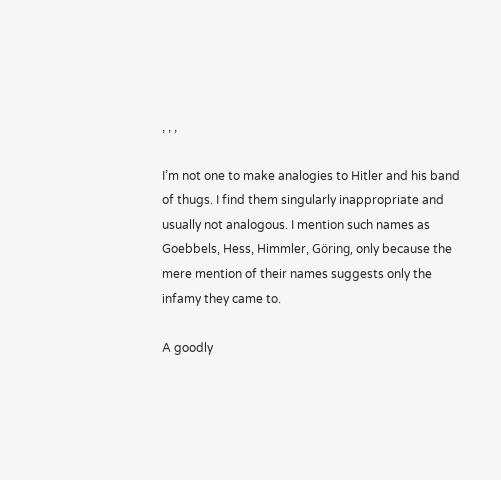, , ,

I’m not one to make analogies to Hitler and his band of thugs. I find them singularly inappropriate and usually not analogous. I mention such names as Goebbels, Hess, Himmler, Göring, only because the mere mention of their names suggests only the infamy they came to.

A goodly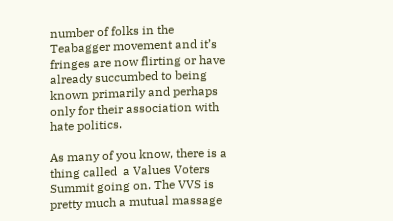number of folks in the Teabagger movement and it’s fringes are now flirting or have already succumbed to being known primarily and perhaps only for their association with hate politics.

As many of you know, there is a thing called  a Values Voters Summit going on. The VVS is pretty much a mutual massage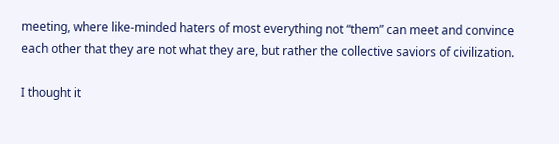meeting, where like-minded haters of most everything not “them” can meet and convince each other that they are not what they are, but rather the collective saviors of civilization.

I thought it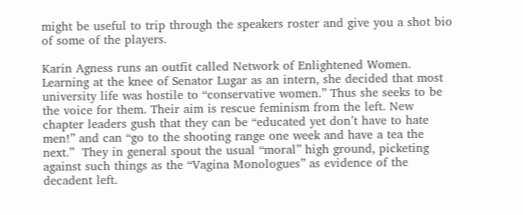might be useful to trip through the speakers roster and give you a shot bio of some of the players.

Karin Agness runs an outfit called Network of Enlightened Women. Learning at the knee of Senator Lugar as an intern, she decided that most university life was hostile to “conservative women.” Thus she seeks to be the voice for them. Their aim is rescue feminism from the left. New chapter leaders gush that they can be “educated yet don’t have to hate men!” and can “go to the shooting range one week and have a tea the next.”  They in general spout the usual “moral” high ground, picketing against such things as the “Vagina Monologues” as evidence of the decadent left.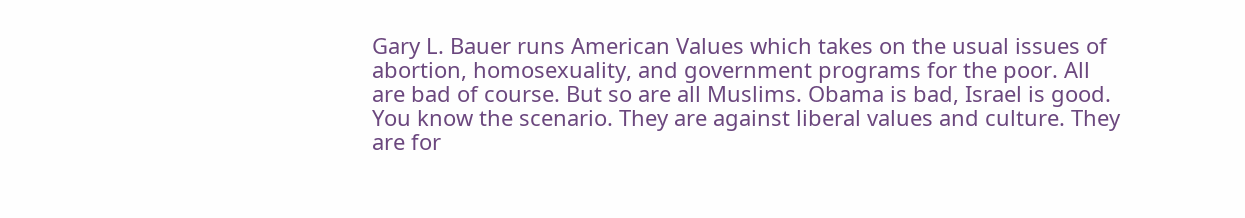Gary L. Bauer runs American Values which takes on the usual issues of abortion, homosexuality, and government programs for the poor. All are bad of course. But so are all Muslims. Obama is bad, Israel is good. You know the scenario. They are against liberal values and culture. They are for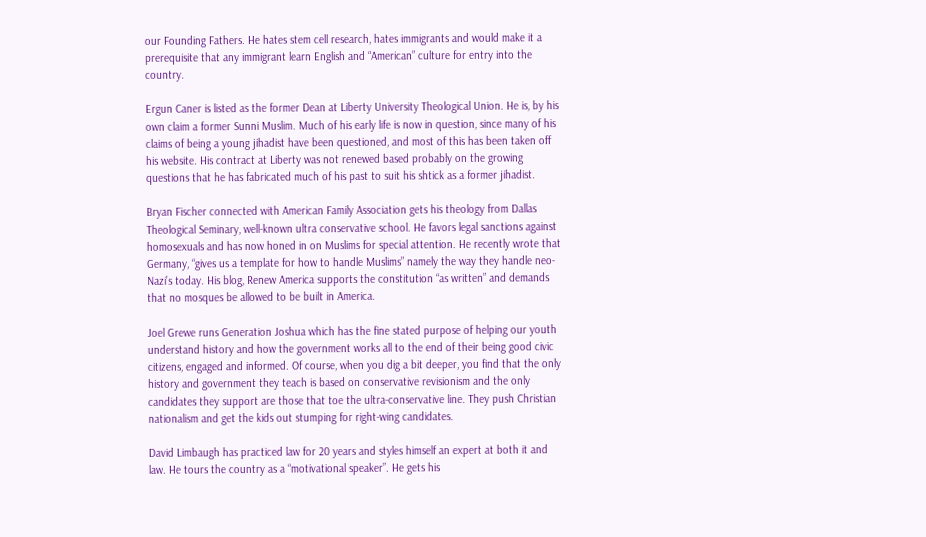our Founding Fathers. He hates stem cell research, hates immigrants and would make it a prerequisite that any immigrant learn English and “American” culture for entry into the country.

Ergun Caner is listed as the former Dean at Liberty University Theological Union. He is, by his own claim a former Sunni Muslim. Much of his early life is now in question, since many of his claims of being a young jihadist have been questioned, and most of this has been taken off his website. His contract at Liberty was not renewed based probably on the growing questions that he has fabricated much of his past to suit his shtick as a former jihadist.

Bryan Fischer connected with American Family Association gets his theology from Dallas Theological Seminary, well-known ultra conservative school. He favors legal sanctions against homosexuals and has now honed in on Muslims for special attention. He recently wrote that Germany, “gives us a template for how to handle Muslims” namely the way they handle neo-Nazi’s today. His blog, Renew America supports the constitution “as written” and demands that no mosques be allowed to be built in America.

Joel Grewe runs Generation Joshua which has the fine stated purpose of helping our youth understand history and how the government works all to the end of their being good civic citizens, engaged and informed. Of course, when you dig a bit deeper, you find that the only history and government they teach is based on conservative revisionism and the only candidates they support are those that toe the ultra-conservative line. They push Christian nationalism and get the kids out stumping for right-wing candidates.

David Limbaugh has practiced law for 20 years and styles himself an expert at both it and law. He tours the country as a “motivational speaker”. He gets his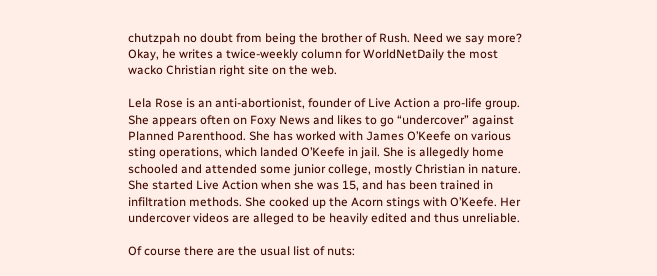chutzpah no doubt from being the brother of Rush. Need we say more? Okay, he writes a twice-weekly column for WorldNetDaily the most wacko Christian right site on the web.

Lela Rose is an anti-abortionist, founder of Live Action a pro-life group. She appears often on Foxy News and likes to go “undercover” against Planned Parenthood. She has worked with James O’Keefe on various sting operations, which landed O’Keefe in jail. She is allegedly home schooled and attended some junior college, mostly Christian in nature. She started Live Action when she was 15, and has been trained in infiltration methods. She cooked up the Acorn stings with O’Keefe. Her undercover videos are alleged to be heavily edited and thus unreliable.

Of course there are the usual list of nuts: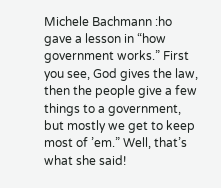Michele Bachmann :ho gave a lesson in “how government works.” First you see, God gives the law, then the people give a few things to a government, but mostly we get to keep most of ’em.” Well, that’s what she said!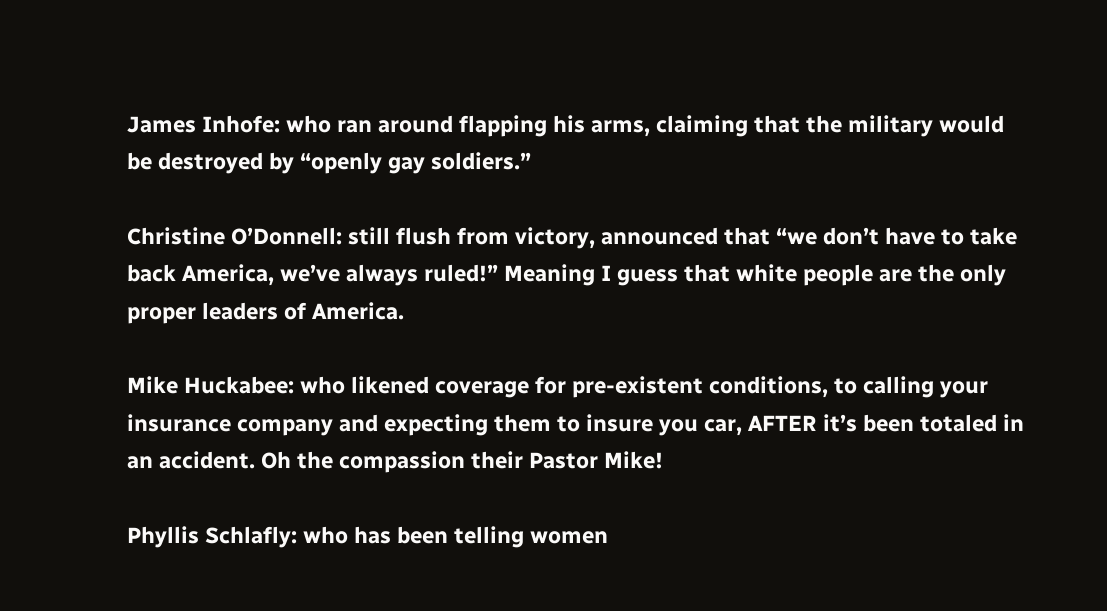James Inhofe: who ran around flapping his arms, claiming that the military would be destroyed by “openly gay soldiers.”

Christine O’Donnell: still flush from victory, announced that “we don’t have to take back America, we’ve always ruled!” Meaning I guess that white people are the only proper leaders of America.

Mike Huckabee: who likened coverage for pre-existent conditions, to calling your insurance company and expecting them to insure you car, AFTER it’s been totaled in an accident. Oh the compassion their Pastor Mike!

Phyllis Schlafly: who has been telling women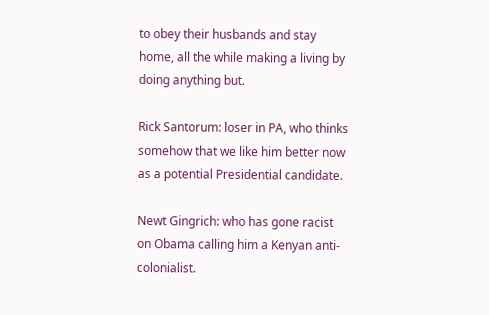to obey their husbands and stay home, all the while making a living by doing anything but.

Rick Santorum: loser in PA, who thinks somehow that we like him better now as a potential Presidential candidate.

Newt Gingrich: who has gone racist on Obama calling him a Kenyan anti-colonialist.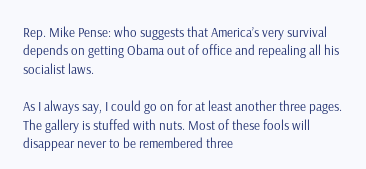Rep. Mike Pense: who suggests that America’s very survival depends on getting Obama out of office and repealing all his socialist laws.

As I always say, I could go on for at least another three pages. The gallery is stuffed with nuts. Most of these fools will disappear never to be remembered three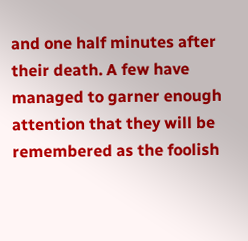and one half minutes after their death. A few have managed to garner enough attention that they will be remembered as the foolish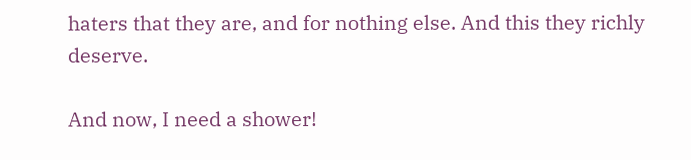haters that they are, and for nothing else. And this they richly deserve.

And now, I need a shower!